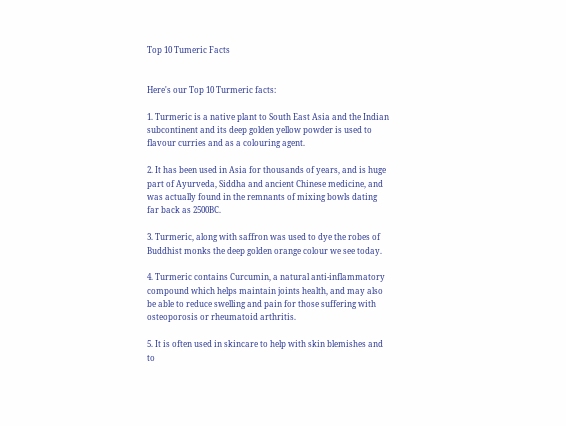Top 10 Tumeric Facts


Here's our Top 10 Turmeric facts:

1. Turmeric is a native plant to South East Asia and the Indian subcontinent and its deep golden yellow powder is used to flavour curries and as a colouring agent.

2. It has been used in Asia for thousands of years, and is huge part of Ayurveda, Siddha and ancient Chinese medicine, and was actually found in the remnants of mixing bowls dating far back as 2500BC.

3. Turmeric, along with saffron was used to dye the robes of Buddhist monks the deep golden orange colour we see today.

4. Turmeric contains Curcumin, a natural anti-inflammatory compound which helps maintain joints health, and may also be able to reduce swelling and pain for those suffering with osteoporosis or rheumatoid arthritis.

5. It is often used in skincare to help with skin blemishes and to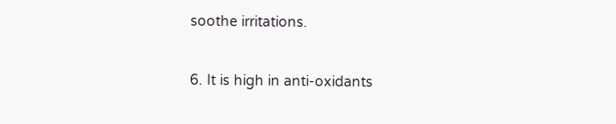soothe irritations.

6. It is high in anti-oxidants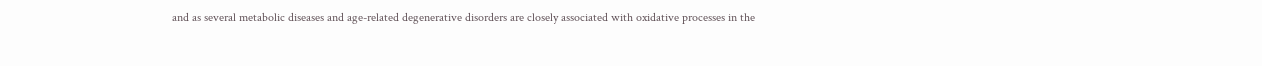and as several metabolic diseases and age-related degenerative disorders are closely associated with oxidative processes in the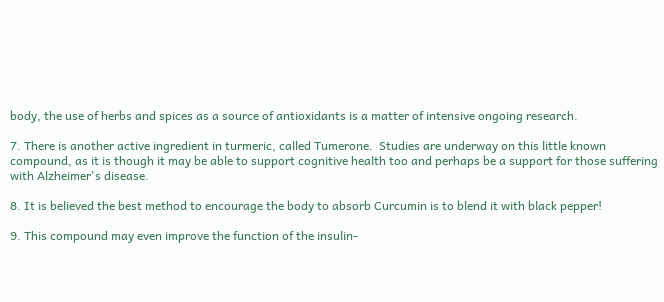body, the use of herbs and spices as a source of antioxidants is a matter of intensive ongoing research.

7. There is another active ingredient in turmeric, called Tumerone.  Studies are underway on this little known compound, as it is though it may be able to support cognitive health too and perhaps be a support for those suffering with Alzheimer's disease.

8. It is believed the best method to encourage the body to absorb Curcumin is to blend it with black pepper!

9. This compound may even improve the function of the insulin-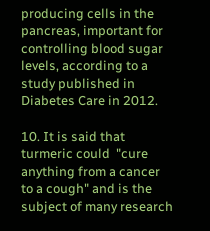producing cells in the pancreas, important for controlling blood sugar levels, according to a study published in Diabetes Care in 2012.

10. It is said that turmeric could  "cure anything from a cancer to a cough" and is the subject of many research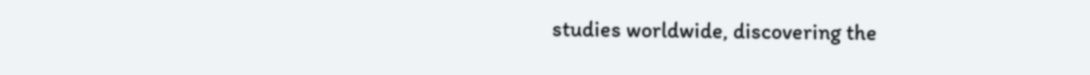studies worldwide, discovering the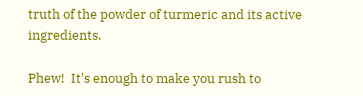truth of the powder of turmeric and its active ingredients.

Phew!  It's enough to make you rush to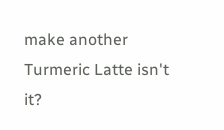make another Turmeric Latte isn't it?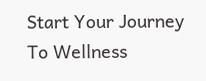Start Your Journey To Wellness